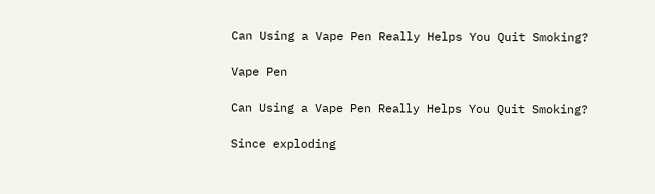Can Using a Vape Pen Really Helps You Quit Smoking?

Vape Pen

Can Using a Vape Pen Really Helps You Quit Smoking?

Since exploding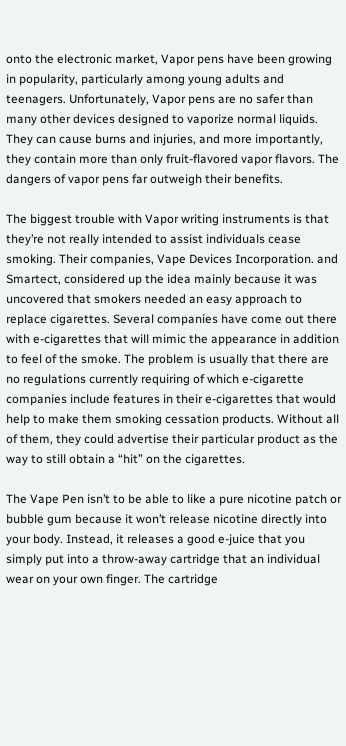onto the electronic market, Vapor pens have been growing in popularity, particularly among young adults and teenagers. Unfortunately, Vapor pens are no safer than many other devices designed to vaporize normal liquids. They can cause burns and injuries, and more importantly, they contain more than only fruit-flavored vapor flavors. The dangers of vapor pens far outweigh their benefits.

The biggest trouble with Vapor writing instruments is that they’re not really intended to assist individuals cease smoking. Their companies, Vape Devices Incorporation. and Smartect, considered up the idea mainly because it was uncovered that smokers needed an easy approach to replace cigarettes. Several companies have come out there with e-cigarettes that will mimic the appearance in addition to feel of the smoke. The problem is usually that there are no regulations currently requiring of which e-cigarette companies include features in their e-cigarettes that would help to make them smoking cessation products. Without all of them, they could advertise their particular product as the way to still obtain a “hit” on the cigarettes.

The Vape Pen isn’t to be able to like a pure nicotine patch or bubble gum because it won’t release nicotine directly into your body. Instead, it releases a good e-juice that you simply put into a throw-away cartridge that an individual wear on your own finger. The cartridge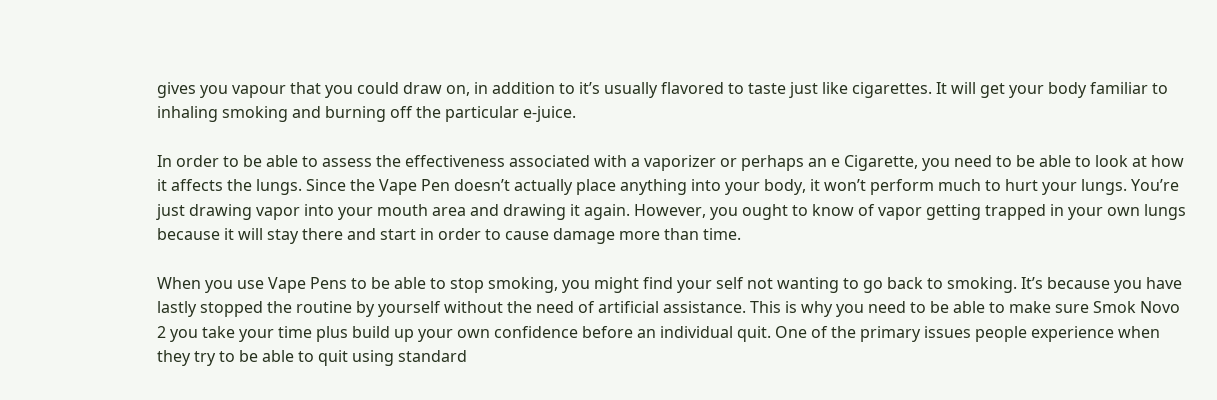gives you vapour that you could draw on, in addition to it’s usually flavored to taste just like cigarettes. It will get your body familiar to inhaling smoking and burning off the particular e-juice.

In order to be able to assess the effectiveness associated with a vaporizer or perhaps an e Cigarette, you need to be able to look at how it affects the lungs. Since the Vape Pen doesn’t actually place anything into your body, it won’t perform much to hurt your lungs. You’re just drawing vapor into your mouth area and drawing it again. However, you ought to know of vapor getting trapped in your own lungs because it will stay there and start in order to cause damage more than time.

When you use Vape Pens to be able to stop smoking, you might find your self not wanting to go back to smoking. It’s because you have lastly stopped the routine by yourself without the need of artificial assistance. This is why you need to be able to make sure Smok Novo 2 you take your time plus build up your own confidence before an individual quit. One of the primary issues people experience when they try to be able to quit using standard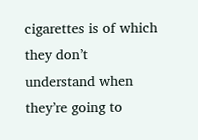cigarettes is of which they don’t understand when they’re going to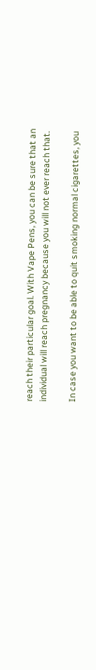reach their particular goal. With Vape Pens, you can be sure that an individual will reach pregnancy because you will not ever reach that.

In case you want to be able to quit smoking normal cigarettes, you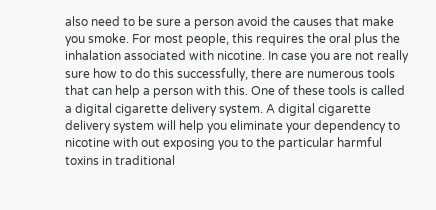also need to be sure a person avoid the causes that make you smoke. For most people, this requires the oral plus the inhalation associated with nicotine. In case you are not really sure how to do this successfully, there are numerous tools that can help a person with this. One of these tools is called a digital cigarette delivery system. A digital cigarette delivery system will help you eliminate your dependency to nicotine with out exposing you to the particular harmful toxins in traditional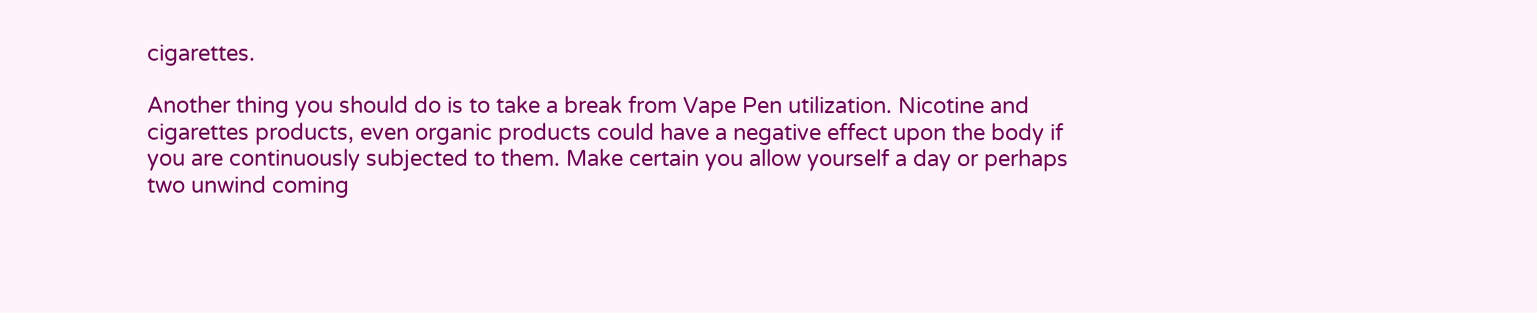cigarettes.

Another thing you should do is to take a break from Vape Pen utilization. Nicotine and cigarettes products, even organic products could have a negative effect upon the body if you are continuously subjected to them. Make certain you allow yourself a day or perhaps two unwind coming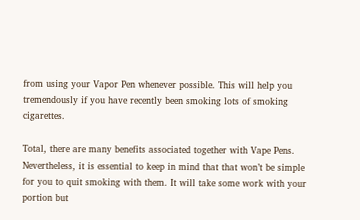from using your Vapor Pen whenever possible. This will help you tremendously if you have recently been smoking lots of smoking cigarettes.

Total, there are many benefits associated together with Vape Pens. Nevertheless, it is essential to keep in mind that that won’t be simple for you to quit smoking with them. It will take some work with your portion but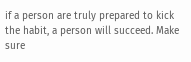if a person are truly prepared to kick the habit, a person will succeed. Make sure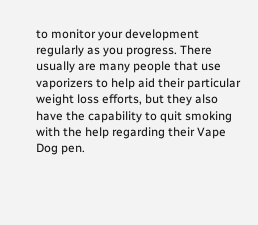to monitor your development regularly as you progress. There usually are many people that use vaporizers to help aid their particular weight loss efforts, but they also have the capability to quit smoking with the help regarding their Vape Dog pen.